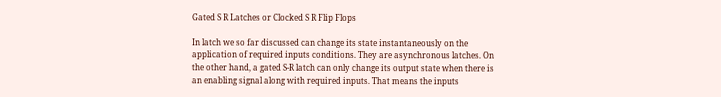Gated S R Latches or Clocked S R Flip Flops

In latch we so far discussed can change its state instantaneously on the application of required inputs conditions. They are asynchronous latches. On the other hand, a gated S-R latch can only change its output state when there is an enabling signal along with required inputs. That means the inputs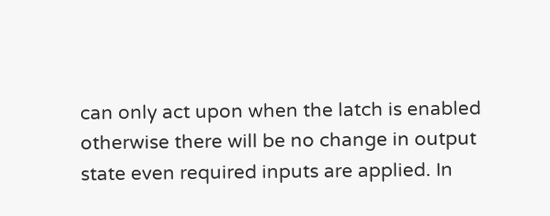can only act upon when the latch is enabled otherwise there will be no change in output state even required inputs are applied. In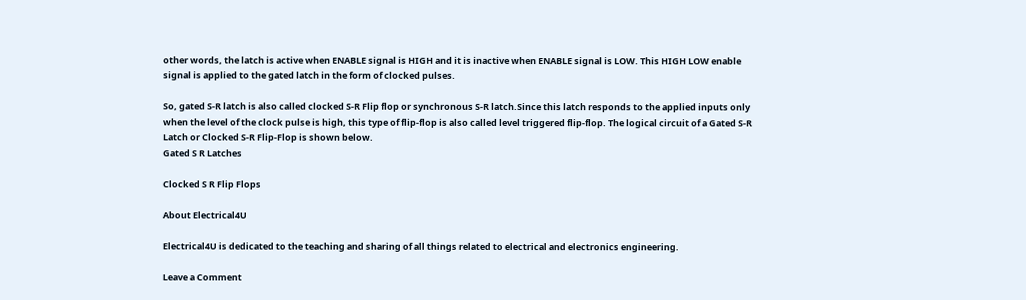other words, the latch is active when ENABLE signal is HIGH and it is inactive when ENABLE signal is LOW. This HIGH LOW enable signal is applied to the gated latch in the form of clocked pulses.

So, gated S-R latch is also called clocked S-R Flip flop or synchronous S-R latch.Since this latch responds to the applied inputs only when the level of the clock pulse is high, this type of flip-flop is also called level triggered flip-flop. The logical circuit of a Gated S-R Latch or Clocked S-R Flip-Flop is shown below.
Gated S R Latches

Clocked S R Flip Flops

About Electrical4U

Electrical4U is dedicated to the teaching and sharing of all things related to electrical and electronics engineering.

Leave a Comment